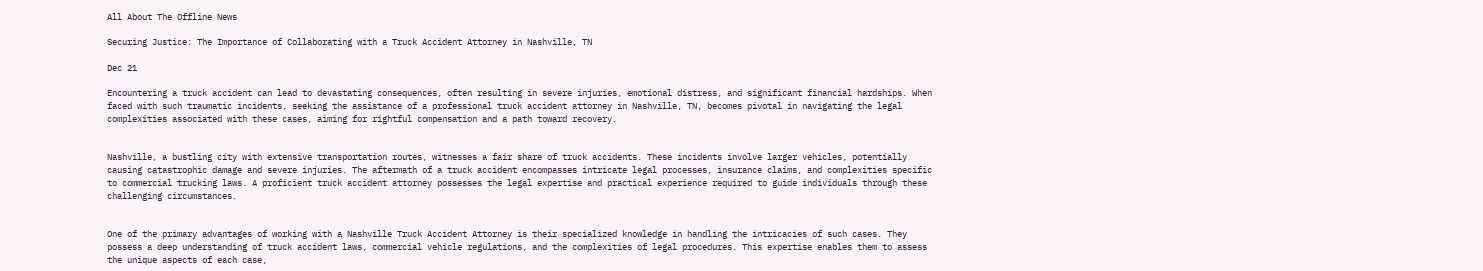All About The Offline News

Securing Justice: The Importance of Collaborating with a Truck Accident Attorney in Nashville, TN

Dec 21

Encountering a truck accident can lead to devastating consequences, often resulting in severe injuries, emotional distress, and significant financial hardships. When faced with such traumatic incidents, seeking the assistance of a professional truck accident attorney in Nashville, TN, becomes pivotal in navigating the legal complexities associated with these cases, aiming for rightful compensation and a path toward recovery.


Nashville, a bustling city with extensive transportation routes, witnesses a fair share of truck accidents. These incidents involve larger vehicles, potentially causing catastrophic damage and severe injuries. The aftermath of a truck accident encompasses intricate legal processes, insurance claims, and complexities specific to commercial trucking laws. A proficient truck accident attorney possesses the legal expertise and practical experience required to guide individuals through these challenging circumstances.


One of the primary advantages of working with a Nashville Truck Accident Attorney is their specialized knowledge in handling the intricacies of such cases. They possess a deep understanding of truck accident laws, commercial vehicle regulations, and the complexities of legal procedures. This expertise enables them to assess the unique aspects of each case,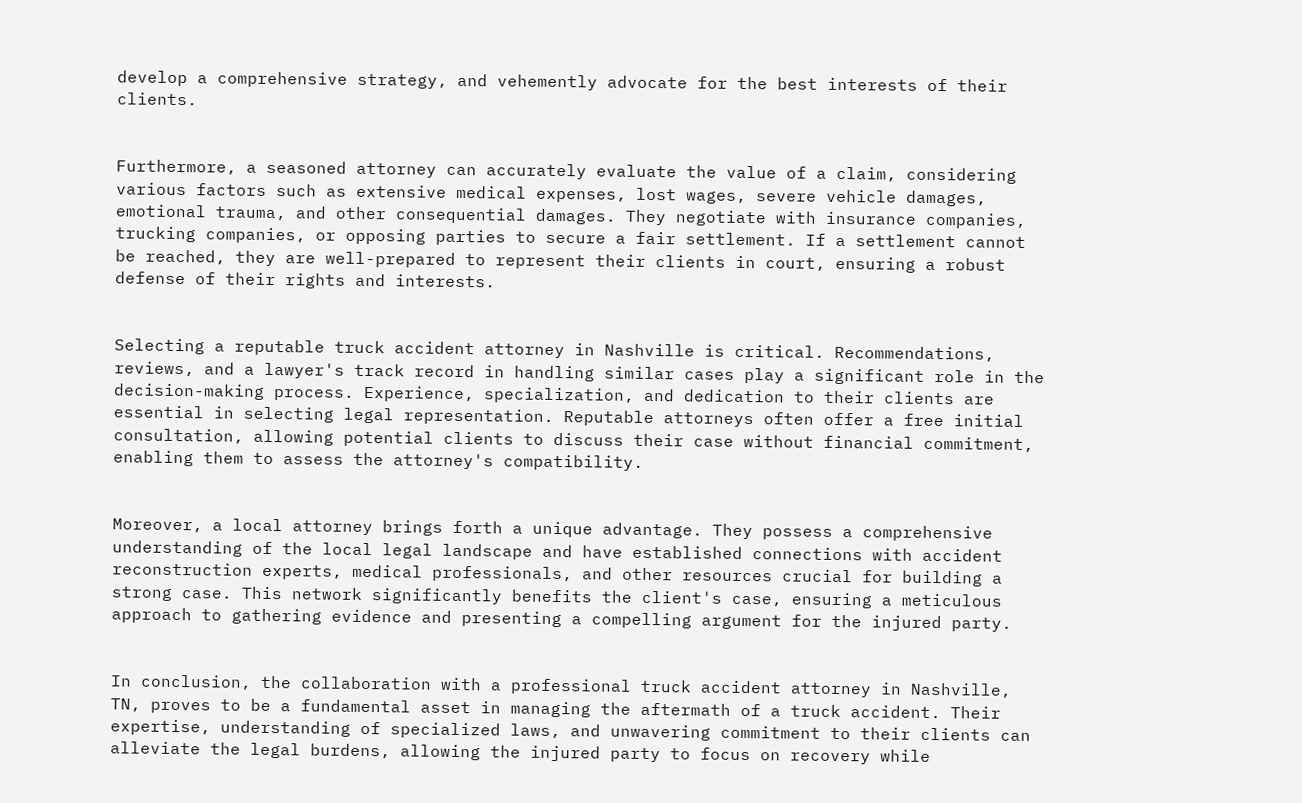develop a comprehensive strategy, and vehemently advocate for the best interests of their clients.


Furthermore, a seasoned attorney can accurately evaluate the value of a claim, considering various factors such as extensive medical expenses, lost wages, severe vehicle damages, emotional trauma, and other consequential damages. They negotiate with insurance companies, trucking companies, or opposing parties to secure a fair settlement. If a settlement cannot be reached, they are well-prepared to represent their clients in court, ensuring a robust defense of their rights and interests.


Selecting a reputable truck accident attorney in Nashville is critical. Recommendations, reviews, and a lawyer's track record in handling similar cases play a significant role in the decision-making process. Experience, specialization, and dedication to their clients are essential in selecting legal representation. Reputable attorneys often offer a free initial consultation, allowing potential clients to discuss their case without financial commitment, enabling them to assess the attorney's compatibility.


Moreover, a local attorney brings forth a unique advantage. They possess a comprehensive understanding of the local legal landscape and have established connections with accident reconstruction experts, medical professionals, and other resources crucial for building a strong case. This network significantly benefits the client's case, ensuring a meticulous approach to gathering evidence and presenting a compelling argument for the injured party.


In conclusion, the collaboration with a professional truck accident attorney in Nashville, TN, proves to be a fundamental asset in managing the aftermath of a truck accident. Their expertise, understanding of specialized laws, and unwavering commitment to their clients can alleviate the legal burdens, allowing the injured party to focus on recovery while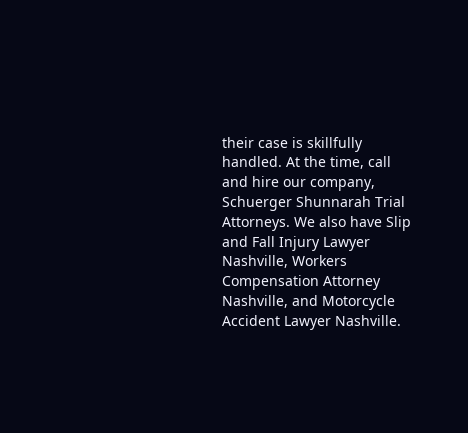their case is skillfully handled. At the time, call and hire our company, Schuerger Shunnarah Trial Attorneys. We also have Slip and Fall Injury Lawyer Nashville, Workers Compensation Attorney Nashville, and Motorcycle Accident Lawyer Nashville.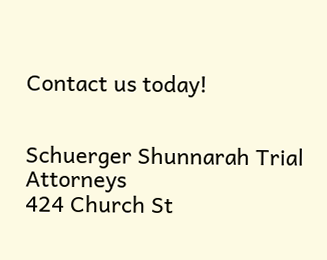Contact us today!


Schuerger Shunnarah Trial Attorneys
424 Church St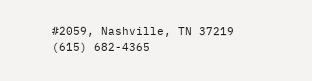#2059, Nashville, TN 37219
(615) 682-4365